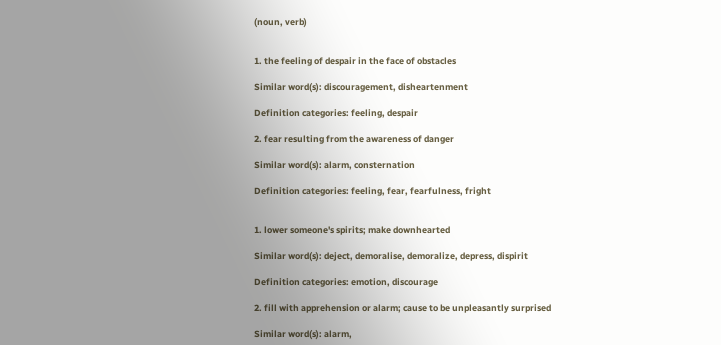(noun, verb)


1. the feeling of despair in the face of obstacles

Similar word(s): discouragement, disheartenment

Definition categories: feeling, despair

2. fear resulting from the awareness of danger

Similar word(s): alarm, consternation

Definition categories: feeling, fear, fearfulness, fright


1. lower someone's spirits; make downhearted

Similar word(s): deject, demoralise, demoralize, depress, dispirit

Definition categories: emotion, discourage

2. fill with apprehension or alarm; cause to be unpleasantly surprised

Similar word(s): alarm,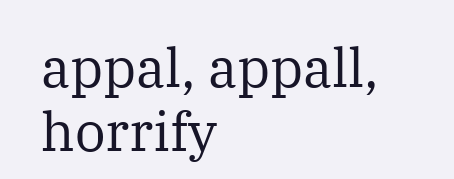appal, appall, horrify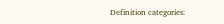Definition categories: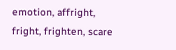emotion, affright, fright, frighten, scare